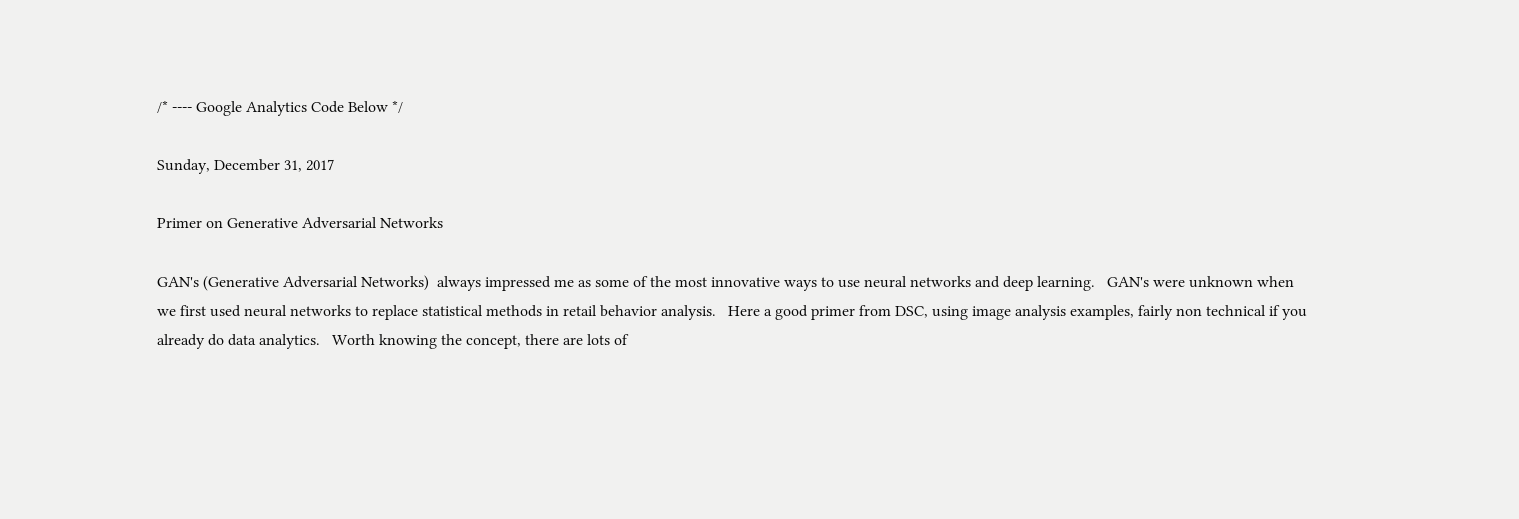/* ---- Google Analytics Code Below */

Sunday, December 31, 2017

Primer on Generative Adversarial Networks

GAN's (Generative Adversarial Networks)  always impressed me as some of the most innovative ways to use neural networks and deep learning.   GAN's were unknown when we first used neural networks to replace statistical methods in retail behavior analysis.   Here a good primer from DSC, using image analysis examples, fairly non technical if you already do data analytics.   Worth knowing the concept, there are lots of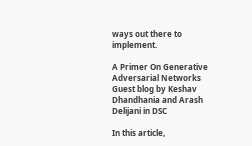ways out there to implement.

A Primer On Generative Adversarial Networks
Guest blog by Keshav Dhandhania and Arash Delijani in DSC

In this article,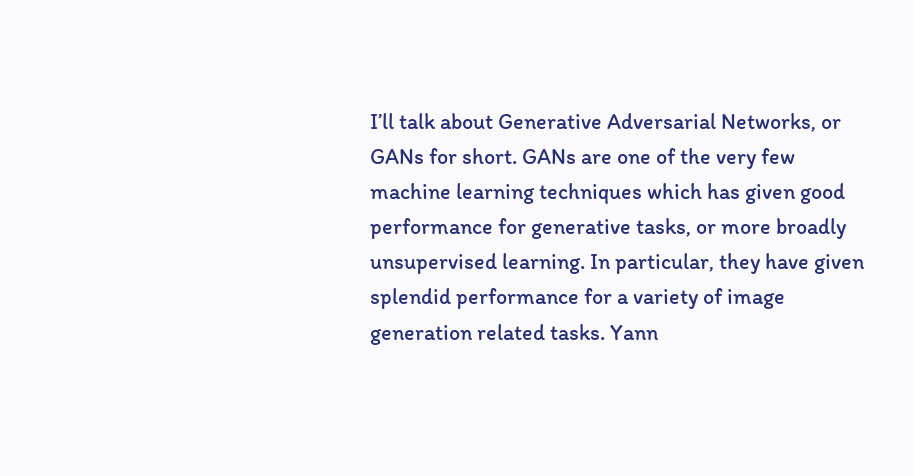I’ll talk about Generative Adversarial Networks, or GANs for short. GANs are one of the very few machine learning techniques which has given good performance for generative tasks, or more broadly unsupervised learning. In particular, they have given splendid performance for a variety of image generation related tasks. Yann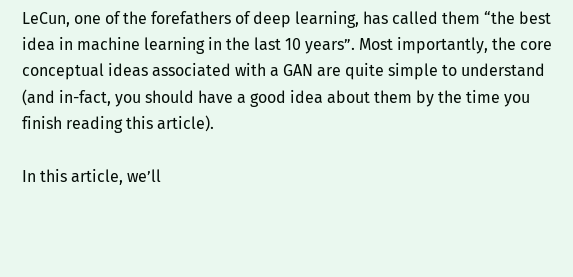LeCun, one of the forefathers of deep learning, has called them “the best idea in machine learning in the last 10 years”. Most importantly, the core conceptual ideas associated with a GAN are quite simple to understand (and in-fact, you should have a good idea about them by the time you finish reading this article).

In this article, we’ll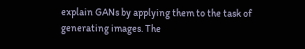explain GANs by applying them to the task of generating images. The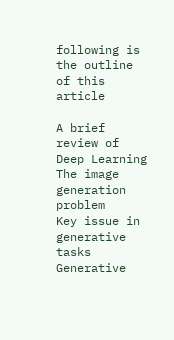following is the outline of this article

A brief review of Deep Learning
The image generation problem
Key issue in generative tasks
Generative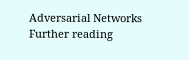Adversarial Networks
Further reading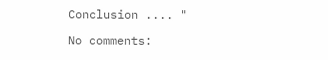Conclusion .... "

No comments: